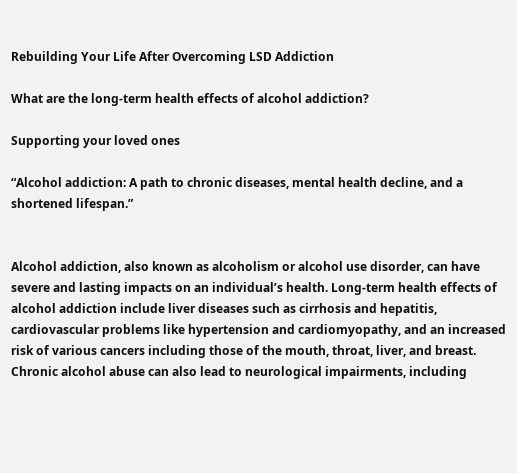Rebuilding Your Life After Overcoming LSD Addiction

What are the long-term health effects of alcohol addiction?

Supporting your loved ones

“Alcohol addiction: A path to chronic diseases, mental health decline, and a shortened lifespan.”


Alcohol addiction, also known as alcoholism or alcohol use disorder, can have severe and lasting impacts on an individual’s health. Long-term health effects of alcohol addiction include liver diseases such as cirrhosis and hepatitis, cardiovascular problems like hypertension and cardiomyopathy, and an increased risk of various cancers including those of the mouth, throat, liver, and breast. Chronic alcohol abuse can also lead to neurological impairments, including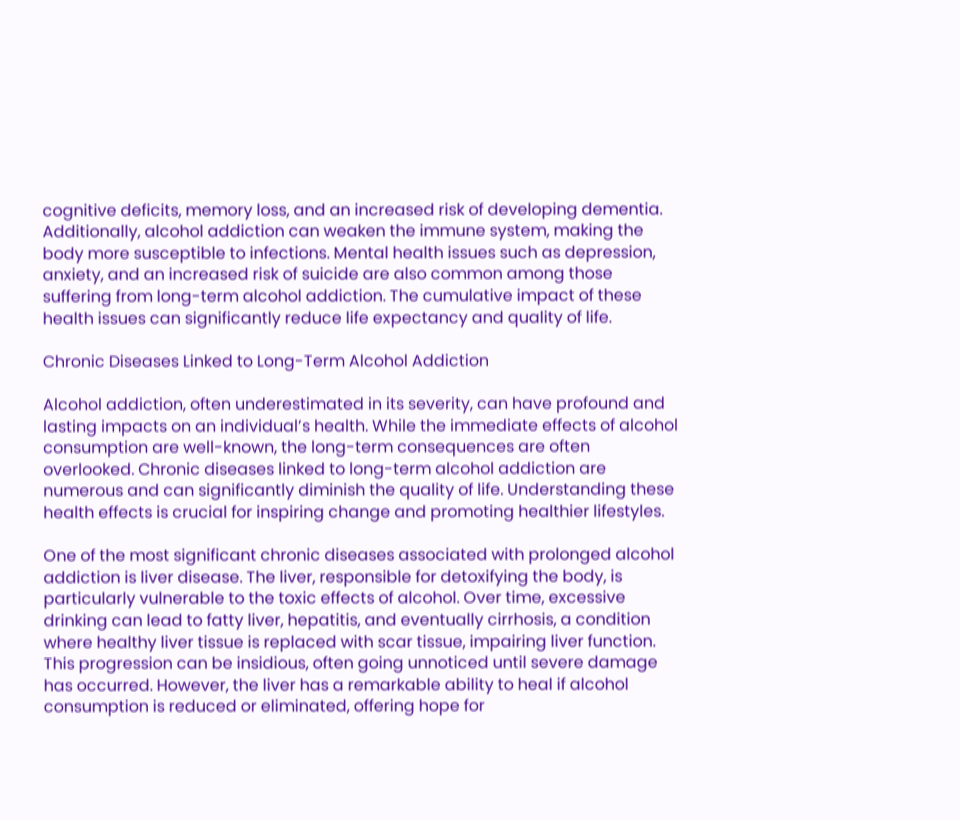cognitive deficits, memory loss, and an increased risk of developing dementia. Additionally, alcohol addiction can weaken the immune system, making the body more susceptible to infections. Mental health issues such as depression, anxiety, and an increased risk of suicide are also common among those suffering from long-term alcohol addiction. The cumulative impact of these health issues can significantly reduce life expectancy and quality of life.

Chronic Diseases Linked to Long-Term Alcohol Addiction

Alcohol addiction, often underestimated in its severity, can have profound and lasting impacts on an individual’s health. While the immediate effects of alcohol consumption are well-known, the long-term consequences are often overlooked. Chronic diseases linked to long-term alcohol addiction are numerous and can significantly diminish the quality of life. Understanding these health effects is crucial for inspiring change and promoting healthier lifestyles.

One of the most significant chronic diseases associated with prolonged alcohol addiction is liver disease. The liver, responsible for detoxifying the body, is particularly vulnerable to the toxic effects of alcohol. Over time, excessive drinking can lead to fatty liver, hepatitis, and eventually cirrhosis, a condition where healthy liver tissue is replaced with scar tissue, impairing liver function. This progression can be insidious, often going unnoticed until severe damage has occurred. However, the liver has a remarkable ability to heal if alcohol consumption is reduced or eliminated, offering hope for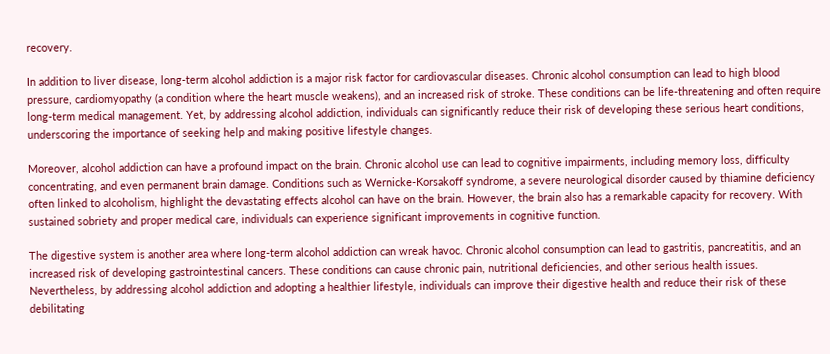recovery.

In addition to liver disease, long-term alcohol addiction is a major risk factor for cardiovascular diseases. Chronic alcohol consumption can lead to high blood pressure, cardiomyopathy (a condition where the heart muscle weakens), and an increased risk of stroke. These conditions can be life-threatening and often require long-term medical management. Yet, by addressing alcohol addiction, individuals can significantly reduce their risk of developing these serious heart conditions, underscoring the importance of seeking help and making positive lifestyle changes.

Moreover, alcohol addiction can have a profound impact on the brain. Chronic alcohol use can lead to cognitive impairments, including memory loss, difficulty concentrating, and even permanent brain damage. Conditions such as Wernicke-Korsakoff syndrome, a severe neurological disorder caused by thiamine deficiency often linked to alcoholism, highlight the devastating effects alcohol can have on the brain. However, the brain also has a remarkable capacity for recovery. With sustained sobriety and proper medical care, individuals can experience significant improvements in cognitive function.

The digestive system is another area where long-term alcohol addiction can wreak havoc. Chronic alcohol consumption can lead to gastritis, pancreatitis, and an increased risk of developing gastrointestinal cancers. These conditions can cause chronic pain, nutritional deficiencies, and other serious health issues. Nevertheless, by addressing alcohol addiction and adopting a healthier lifestyle, individuals can improve their digestive health and reduce their risk of these debilitating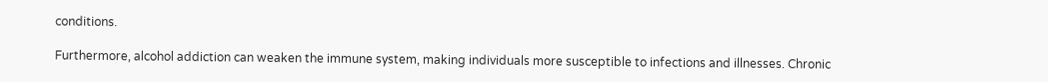conditions.

Furthermore, alcohol addiction can weaken the immune system, making individuals more susceptible to infections and illnesses. Chronic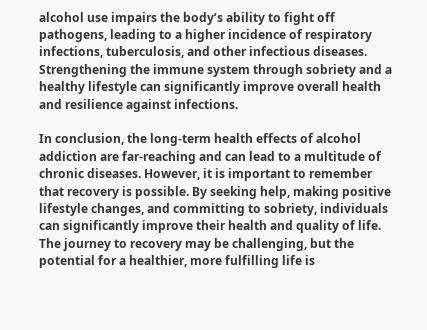alcohol use impairs the body’s ability to fight off pathogens, leading to a higher incidence of respiratory infections, tuberculosis, and other infectious diseases. Strengthening the immune system through sobriety and a healthy lifestyle can significantly improve overall health and resilience against infections.

In conclusion, the long-term health effects of alcohol addiction are far-reaching and can lead to a multitude of chronic diseases. However, it is important to remember that recovery is possible. By seeking help, making positive lifestyle changes, and committing to sobriety, individuals can significantly improve their health and quality of life. The journey to recovery may be challenging, but the potential for a healthier, more fulfilling life is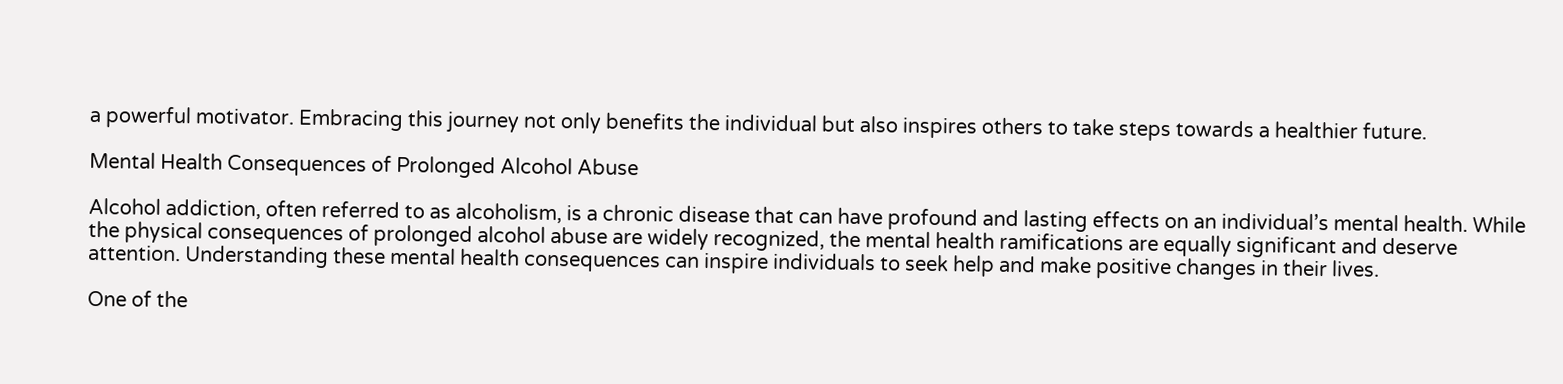a powerful motivator. Embracing this journey not only benefits the individual but also inspires others to take steps towards a healthier future.

Mental Health Consequences of Prolonged Alcohol Abuse

Alcohol addiction, often referred to as alcoholism, is a chronic disease that can have profound and lasting effects on an individual’s mental health. While the physical consequences of prolonged alcohol abuse are widely recognized, the mental health ramifications are equally significant and deserve attention. Understanding these mental health consequences can inspire individuals to seek help and make positive changes in their lives.

One of the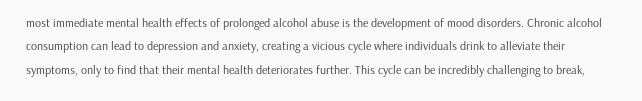most immediate mental health effects of prolonged alcohol abuse is the development of mood disorders. Chronic alcohol consumption can lead to depression and anxiety, creating a vicious cycle where individuals drink to alleviate their symptoms, only to find that their mental health deteriorates further. This cycle can be incredibly challenging to break,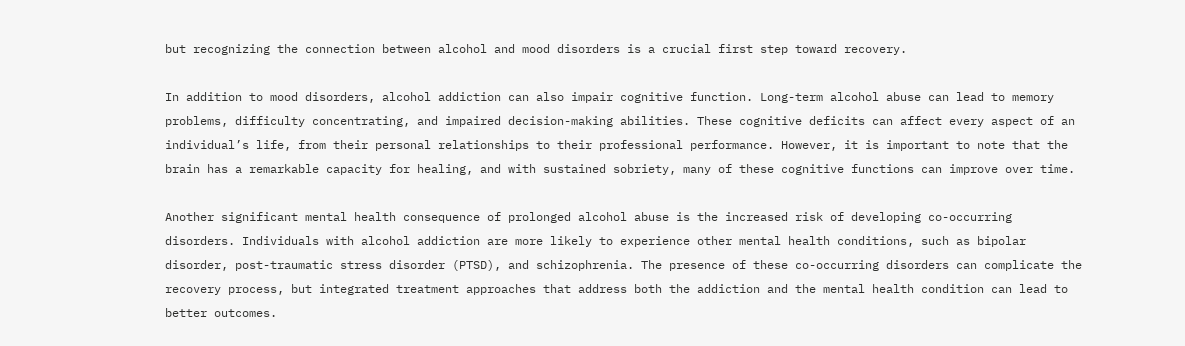but recognizing the connection between alcohol and mood disorders is a crucial first step toward recovery.

In addition to mood disorders, alcohol addiction can also impair cognitive function. Long-term alcohol abuse can lead to memory problems, difficulty concentrating, and impaired decision-making abilities. These cognitive deficits can affect every aspect of an individual’s life, from their personal relationships to their professional performance. However, it is important to note that the brain has a remarkable capacity for healing, and with sustained sobriety, many of these cognitive functions can improve over time.

Another significant mental health consequence of prolonged alcohol abuse is the increased risk of developing co-occurring disorders. Individuals with alcohol addiction are more likely to experience other mental health conditions, such as bipolar disorder, post-traumatic stress disorder (PTSD), and schizophrenia. The presence of these co-occurring disorders can complicate the recovery process, but integrated treatment approaches that address both the addiction and the mental health condition can lead to better outcomes.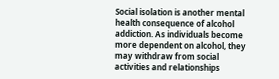Social isolation is another mental health consequence of alcohol addiction. As individuals become more dependent on alcohol, they may withdraw from social activities and relationships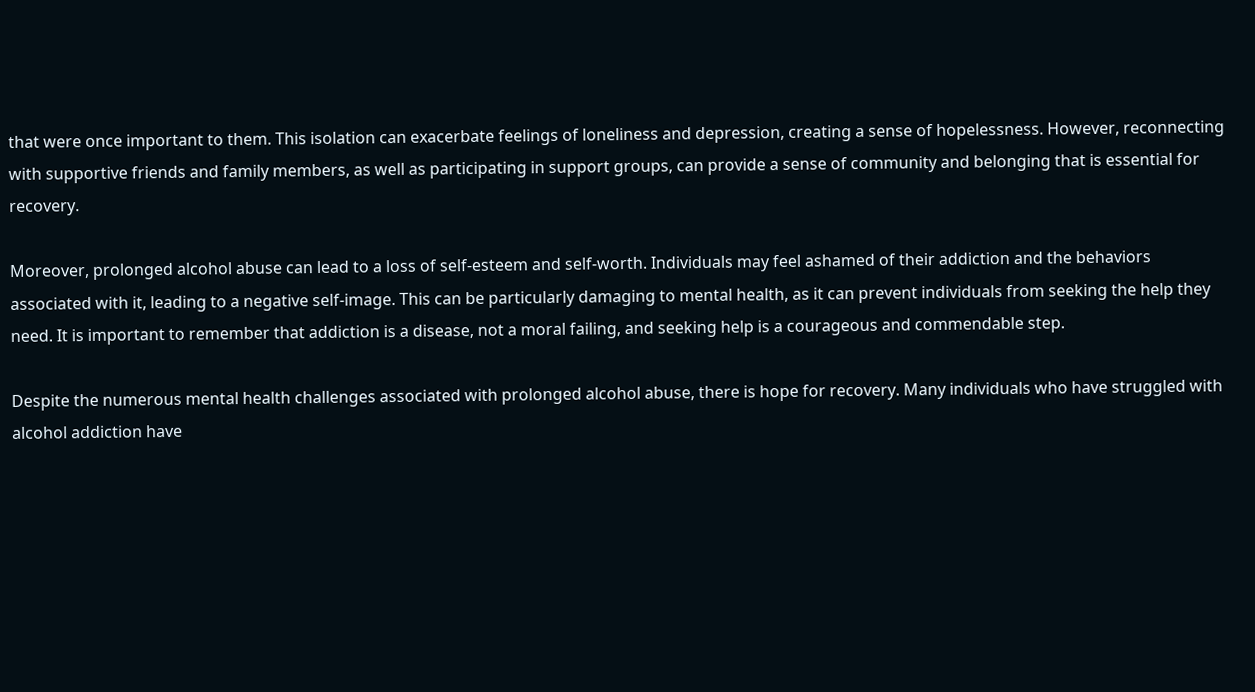that were once important to them. This isolation can exacerbate feelings of loneliness and depression, creating a sense of hopelessness. However, reconnecting with supportive friends and family members, as well as participating in support groups, can provide a sense of community and belonging that is essential for recovery.

Moreover, prolonged alcohol abuse can lead to a loss of self-esteem and self-worth. Individuals may feel ashamed of their addiction and the behaviors associated with it, leading to a negative self-image. This can be particularly damaging to mental health, as it can prevent individuals from seeking the help they need. It is important to remember that addiction is a disease, not a moral failing, and seeking help is a courageous and commendable step.

Despite the numerous mental health challenges associated with prolonged alcohol abuse, there is hope for recovery. Many individuals who have struggled with alcohol addiction have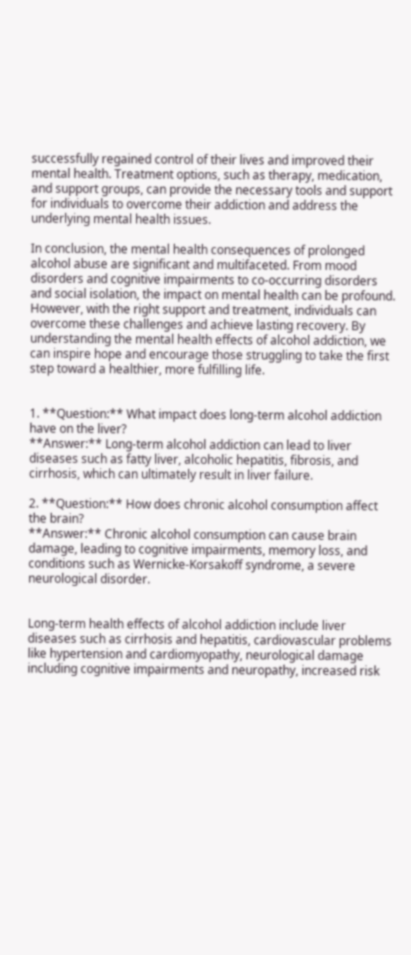successfully regained control of their lives and improved their mental health. Treatment options, such as therapy, medication, and support groups, can provide the necessary tools and support for individuals to overcome their addiction and address the underlying mental health issues.

In conclusion, the mental health consequences of prolonged alcohol abuse are significant and multifaceted. From mood disorders and cognitive impairments to co-occurring disorders and social isolation, the impact on mental health can be profound. However, with the right support and treatment, individuals can overcome these challenges and achieve lasting recovery. By understanding the mental health effects of alcohol addiction, we can inspire hope and encourage those struggling to take the first step toward a healthier, more fulfilling life.


1. **Question:** What impact does long-term alcohol addiction have on the liver?
**Answer:** Long-term alcohol addiction can lead to liver diseases such as fatty liver, alcoholic hepatitis, fibrosis, and cirrhosis, which can ultimately result in liver failure.

2. **Question:** How does chronic alcohol consumption affect the brain?
**Answer:** Chronic alcohol consumption can cause brain damage, leading to cognitive impairments, memory loss, and conditions such as Wernicke-Korsakoff syndrome, a severe neurological disorder.


Long-term health effects of alcohol addiction include liver diseases such as cirrhosis and hepatitis, cardiovascular problems like hypertension and cardiomyopathy, neurological damage including cognitive impairments and neuropathy, increased risk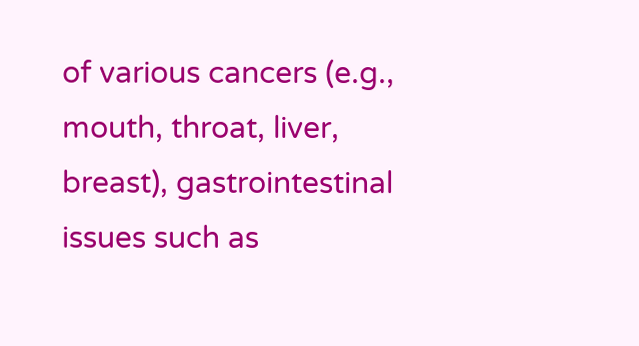of various cancers (e.g., mouth, throat, liver, breast), gastrointestinal issues such as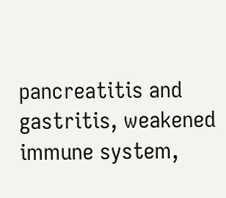pancreatitis and gastritis, weakened immune system,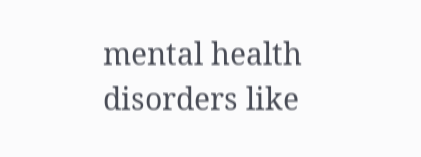mental health disorders like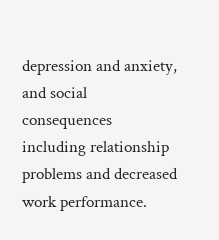depression and anxiety, and social consequences including relationship problems and decreased work performance.